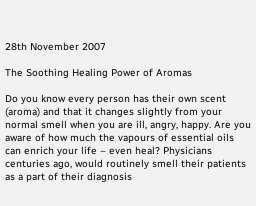28th November 2007

The Soothing Healing Power of Aromas

Do you know every person has their own scent (aroma) and that it changes slightly from your normal smell when you are ill, angry, happy. Are you aware of how much the vapours of essential oils can enrich your life – even heal? Physicians centuries ago, would routinely smell their patients as a part of their diagnosis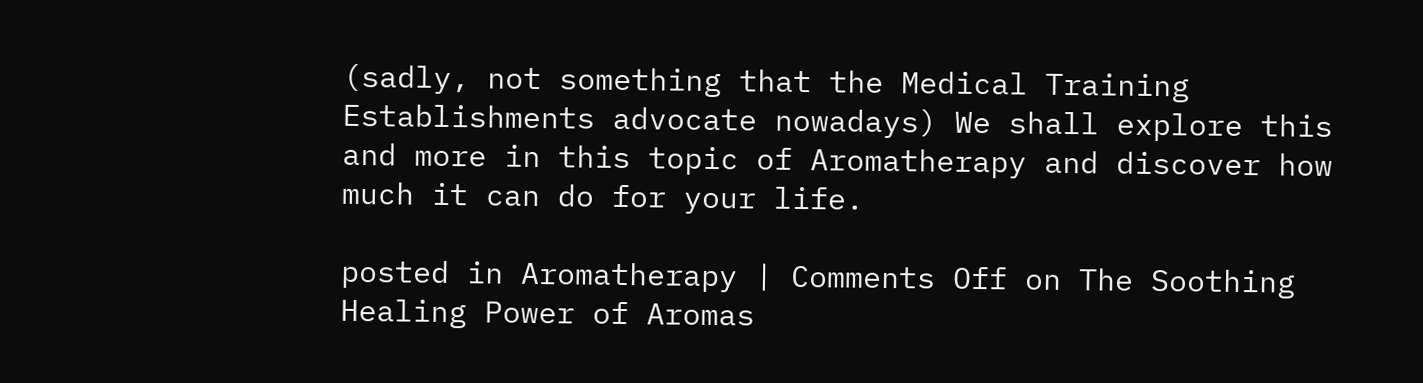(sadly, not something that the Medical Training Establishments advocate nowadays) We shall explore this and more in this topic of Aromatherapy and discover how much it can do for your life.

posted in Aromatherapy | Comments Off on The Soothing Healing Power of Aromas